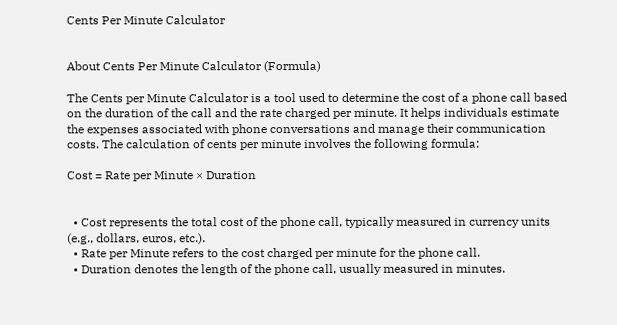Cents Per Minute Calculator


About Cents Per Minute Calculator (Formula)

The Cents per Minute Calculator is a tool used to determine the cost of a phone call based on the duration of the call and the rate charged per minute. It helps individuals estimate the expenses associated with phone conversations and manage their communication costs. The calculation of cents per minute involves the following formula:

Cost = Rate per Minute × Duration


  • Cost represents the total cost of the phone call, typically measured in currency units (e.g., dollars, euros, etc.).
  • Rate per Minute refers to the cost charged per minute for the phone call.
  • Duration denotes the length of the phone call, usually measured in minutes.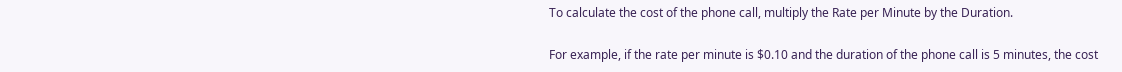To calculate the cost of the phone call, multiply the Rate per Minute by the Duration.

For example, if the rate per minute is $0.10 and the duration of the phone call is 5 minutes, the cost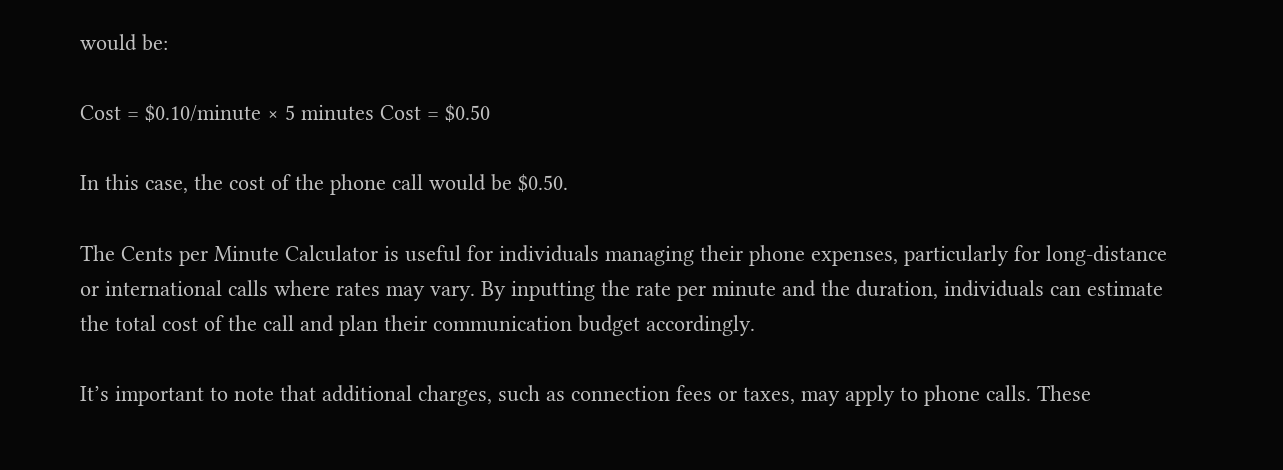would be:

Cost = $0.10/minute × 5 minutes Cost = $0.50

In this case, the cost of the phone call would be $0.50.

The Cents per Minute Calculator is useful for individuals managing their phone expenses, particularly for long-distance or international calls where rates may vary. By inputting the rate per minute and the duration, individuals can estimate the total cost of the call and plan their communication budget accordingly.

It’s important to note that additional charges, such as connection fees or taxes, may apply to phone calls. These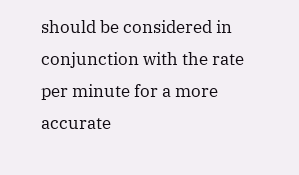should be considered in conjunction with the rate per minute for a more accurate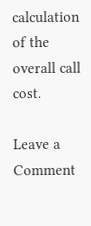calculation of the overall call cost.

Leave a Comment